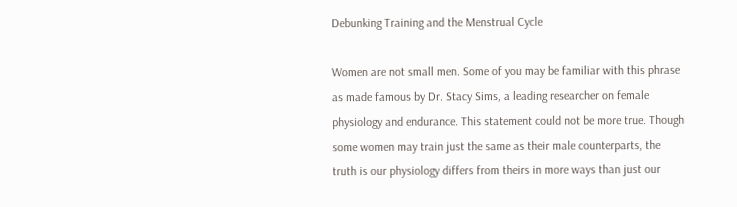Debunking Training and the Menstrual Cycle

Women are not small men. Some of you may be familiar with this phrase as made famous by Dr. Stacy Sims, a leading researcher on female physiology and endurance. This statement could not be more true. Though some women may train just the same as their male counterparts, the truth is our physiology differs from theirs in more ways than just our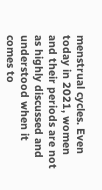menstrual cycles. Even today in 2021, women and their periods are not as highly discussed and understood when it comes to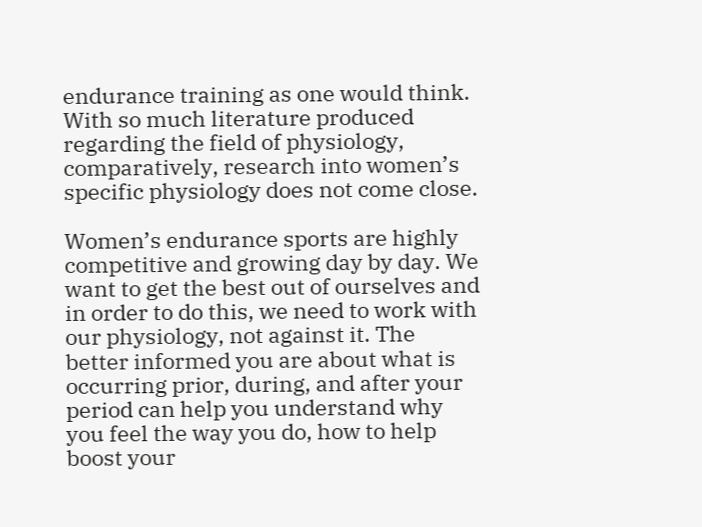endurance training as one would think. With so much literature produced regarding the field of physiology, comparatively, research into women’s specific physiology does not come close.

Women’s endurance sports are highly competitive and growing day by day. We want to get the best out of ourselves and in order to do this, we need to work with our physiology, not against it. The better informed you are about what is occurring prior, during, and after your period can help you understand why you feel the way you do, how to help boost your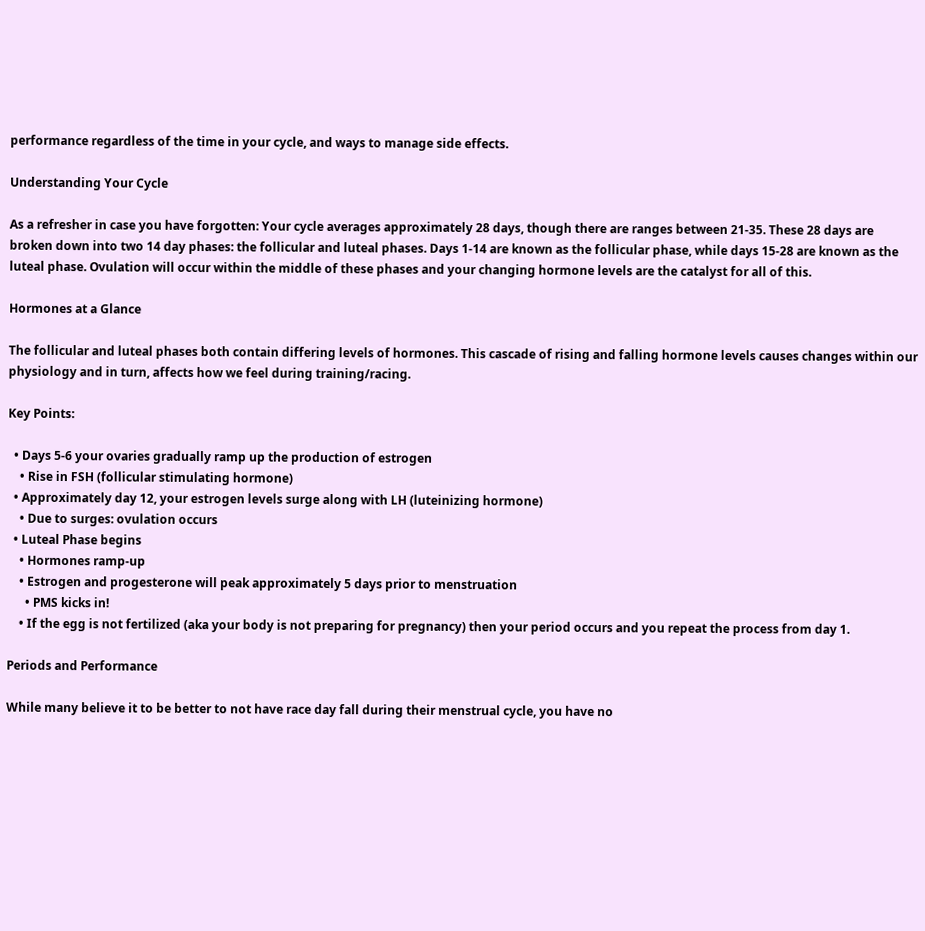performance regardless of the time in your cycle, and ways to manage side effects.

Understanding Your Cycle

As a refresher in case you have forgotten: Your cycle averages approximately 28 days, though there are ranges between 21-35. These 28 days are broken down into two 14 day phases: the follicular and luteal phases. Days 1-14 are known as the follicular phase, while days 15-28 are known as the luteal phase. Ovulation will occur within the middle of these phases and your changing hormone levels are the catalyst for all of this.

Hormones at a Glance

The follicular and luteal phases both contain differing levels of hormones. This cascade of rising and falling hormone levels causes changes within our physiology and in turn, affects how we feel during training/racing.

Key Points:

  • Days 5-6 your ovaries gradually ramp up the production of estrogen
    • Rise in FSH (follicular stimulating hormone)
  • Approximately day 12, your estrogen levels surge along with LH (luteinizing hormone)
    • Due to surges: ovulation occurs
  • Luteal Phase begins
    • Hormones ramp-up
    • Estrogen and progesterone will peak approximately 5 days prior to menstruation
      • PMS kicks in!
    • If the egg is not fertilized (aka your body is not preparing for pregnancy) then your period occurs and you repeat the process from day 1.

Periods and Performance

While many believe it to be better to not have race day fall during their menstrual cycle, you have no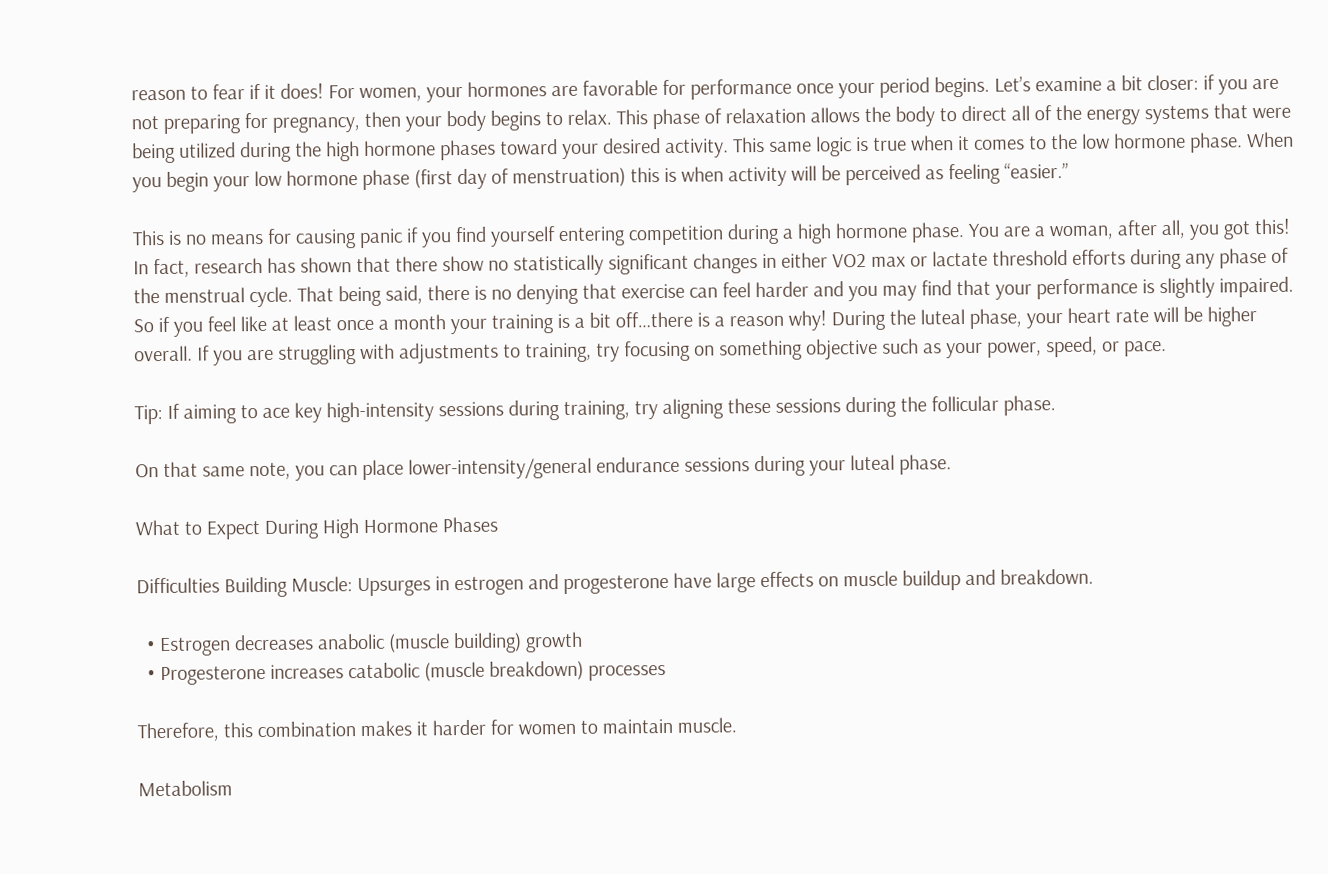reason to fear if it does! For women, your hormones are favorable for performance once your period begins. Let’s examine a bit closer: if you are not preparing for pregnancy, then your body begins to relax. This phase of relaxation allows the body to direct all of the energy systems that were being utilized during the high hormone phases toward your desired activity. This same logic is true when it comes to the low hormone phase. When you begin your low hormone phase (first day of menstruation) this is when activity will be perceived as feeling “easier.”

This is no means for causing panic if you find yourself entering competition during a high hormone phase. You are a woman, after all, you got this! In fact, research has shown that there show no statistically significant changes in either VO2 max or lactate threshold efforts during any phase of the menstrual cycle. That being said, there is no denying that exercise can feel harder and you may find that your performance is slightly impaired. So if you feel like at least once a month your training is a bit off…there is a reason why! During the luteal phase, your heart rate will be higher overall. If you are struggling with adjustments to training, try focusing on something objective such as your power, speed, or pace.

Tip: If aiming to ace key high-intensity sessions during training, try aligning these sessions during the follicular phase.

On that same note, you can place lower-intensity/general endurance sessions during your luteal phase.

What to Expect During High Hormone Phases

Difficulties Building Muscle: Upsurges in estrogen and progesterone have large effects on muscle buildup and breakdown.

  • Estrogen decreases anabolic (muscle building) growth
  • Progesterone increases catabolic (muscle breakdown) processes

Therefore, this combination makes it harder for women to maintain muscle.

Metabolism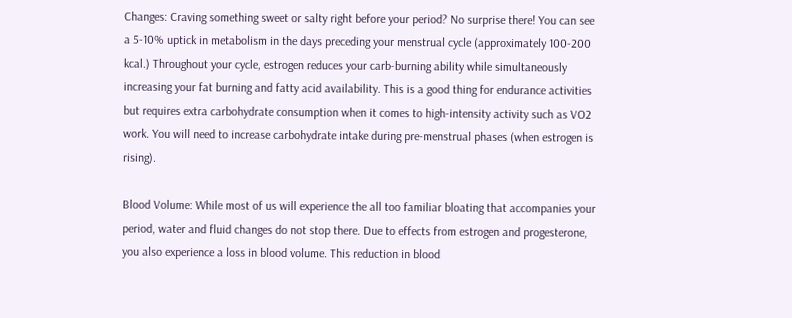Changes: Craving something sweet or salty right before your period? No surprise there! You can see a 5-10% uptick in metabolism in the days preceding your menstrual cycle (approximately 100-200 kcal.) Throughout your cycle, estrogen reduces your carb-burning ability while simultaneously increasing your fat burning and fatty acid availability. This is a good thing for endurance activities but requires extra carbohydrate consumption when it comes to high-intensity activity such as VO2 work. You will need to increase carbohydrate intake during pre-menstrual phases (when estrogen is rising).

Blood Volume: While most of us will experience the all too familiar bloating that accompanies your period, water and fluid changes do not stop there. Due to effects from estrogen and progesterone, you also experience a loss in blood volume. This reduction in blood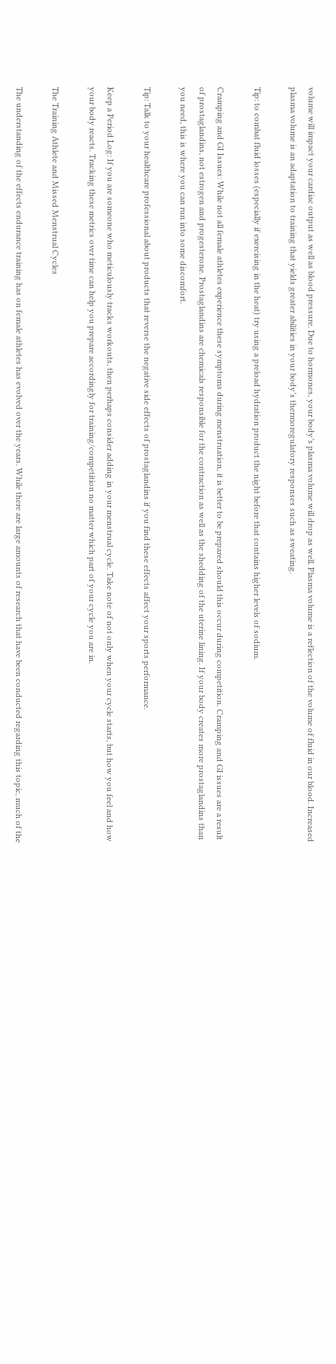volume will impact your cardiac output as well as blood pressure. Due to hormones, your body’s plasma volume will drop as well. Plasma volume is a reflection of the volume of fluid in our blood. Increased plasma volume is an adaptation to training that yields greater abilities in your body’s thermoregulatory responses such as sweating.

Tip: to combat fluid losses (especially if exercising in the heat) try using a preload hydration product the night before that contains higher levels of sodium.

Cramping and GI Issues: While not all female athletes experience these symptoms during menstruation, it is better to be prepared should this occur during competition. Cramping and GI issues are a result of prostaglandins, not estrogen and progesterone. Prostaglandins are chemicals responsible for the contraction as well as the shedding of the uterine lining. If your body creates more prostaglandins than you need, this is where you can run into some discomfort.

Tip: Talk to your healthcare professional about products that reverse the negative side effects of prostaglandins if you find these effects affect your sports performance.

Keep a Period Log: If you are someone who meticulously tracks workouts, then perhaps consider adding in your menstrual cycle. Take note of not only when your cycle starts, but how you feel and how your body reacts. Tracking these metrics over time can help you prepare accordingly for training/competition no matter which part of your cycle you are in.

The Training Athlete and Missed Menstrual Cycles

The understanding of the effects endurance training has on female athletes has evolved over the years. While there are large amounts of research that have been conducted regarding this topic, much of the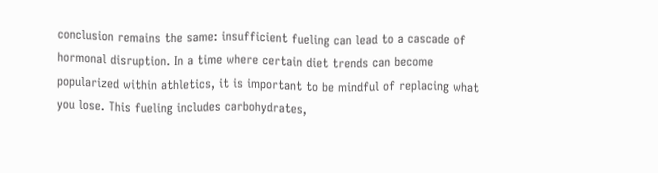conclusion remains the same: insufficient fueling can lead to a cascade of hormonal disruption. In a time where certain diet trends can become popularized within athletics, it is important to be mindful of replacing what you lose. This fueling includes carbohydrates,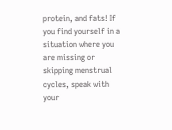protein, and fats! If you find yourself in a situation where you are missing or skipping menstrual cycles, speak with your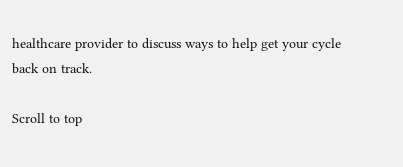healthcare provider to discuss ways to help get your cycle back on track.

Scroll to top